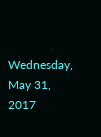Wednesday, May 31, 2017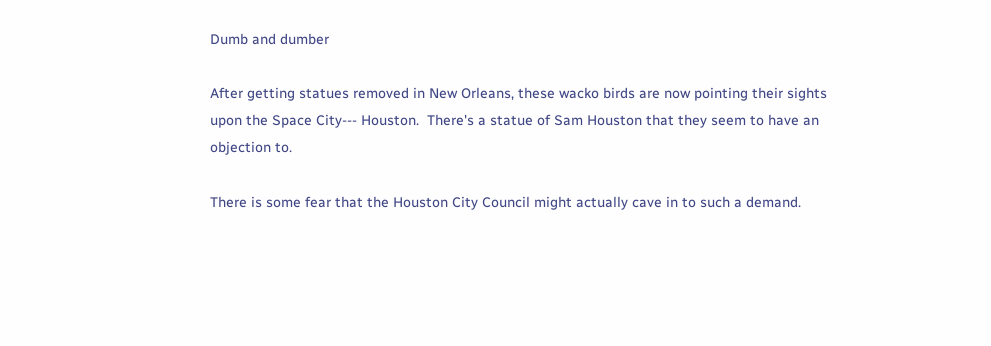Dumb and dumber

After getting statues removed in New Orleans, these wacko birds are now pointing their sights upon the Space City--- Houston.  There's a statue of Sam Houston that they seem to have an objection to.

There is some fear that the Houston City Council might actually cave in to such a demand.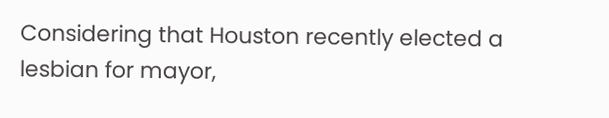Considering that Houston recently elected a lesbian for mayor,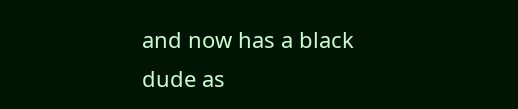and now has a black dude as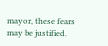mayor, these fears may be justified.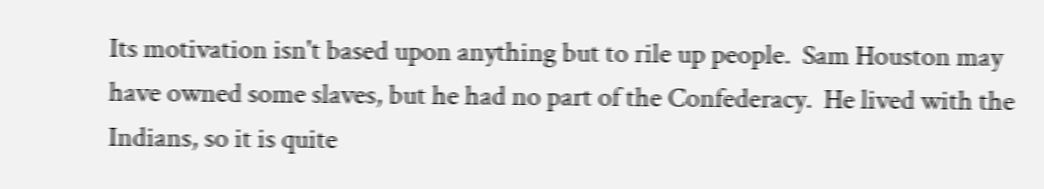Its motivation isn't based upon anything but to rile up people.  Sam Houston may have owned some slaves, but he had no part of the Confederacy.  He lived with the Indians, so it is quite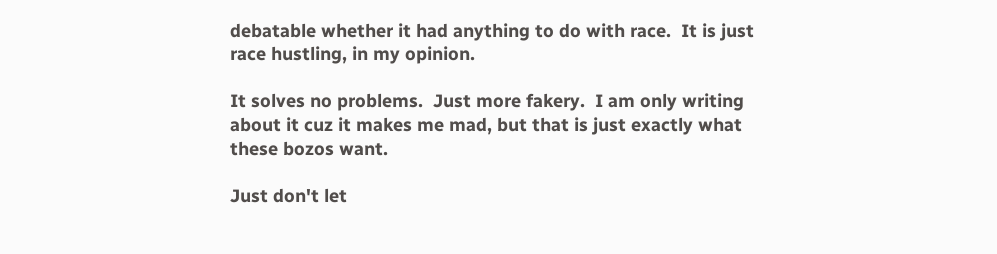debatable whether it had anything to do with race.  It is just race hustling, in my opinion.

It solves no problems.  Just more fakery.  I am only writing about it cuz it makes me mad, but that is just exactly what these bozos want.

Just don't let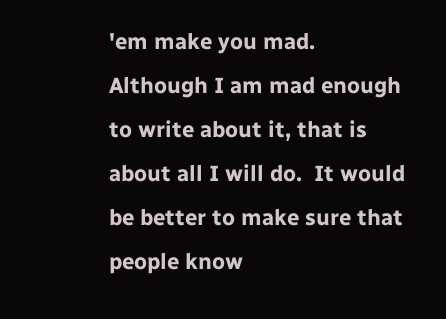'em make you mad.  Although I am mad enough to write about it, that is about all I will do.  It would be better to make sure that people know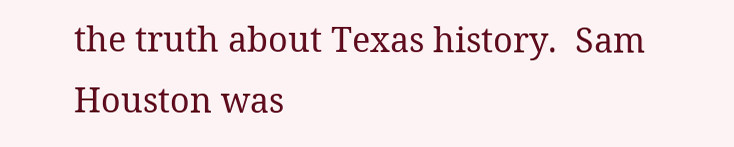the truth about Texas history.  Sam Houston was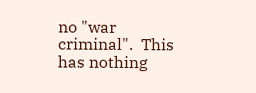no "war criminal".  This has nothing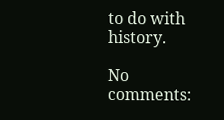to do with history.

No comments: